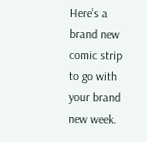Here’s a brand new comic strip to go with your brand new week.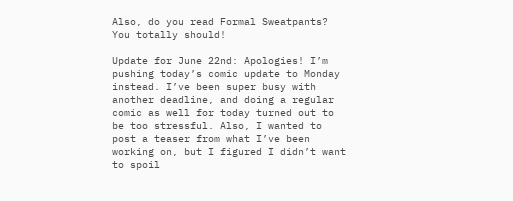Also, do you read Formal Sweatpants? You totally should!

Update for June 22nd: Apologies! I’m pushing today’s comic update to Monday instead. I’ve been super busy with another deadline, and doing a regular comic as well for today turned out to be too stressful. Also, I wanted to post a teaser from what I’ve been working on, but I figured I didn’t want to spoil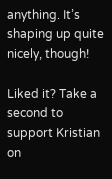anything. It’s shaping up quite nicely, though!

Liked it? Take a second to support Kristian on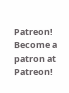Patreon!
Become a patron at Patreon!